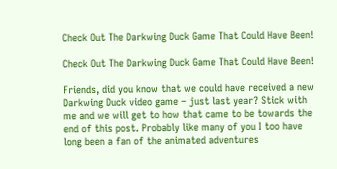Check Out The Darkwing Duck Game That Could Have Been!

Check Out The Darkwing Duck Game That Could Have Been!

Friends, did you know that we could have received a new Darkwing Duck video game – just last year? Stick with me and we will get to how that came to be towards the end of this post. Probably like many of you I too have long been a fan of the animated adventures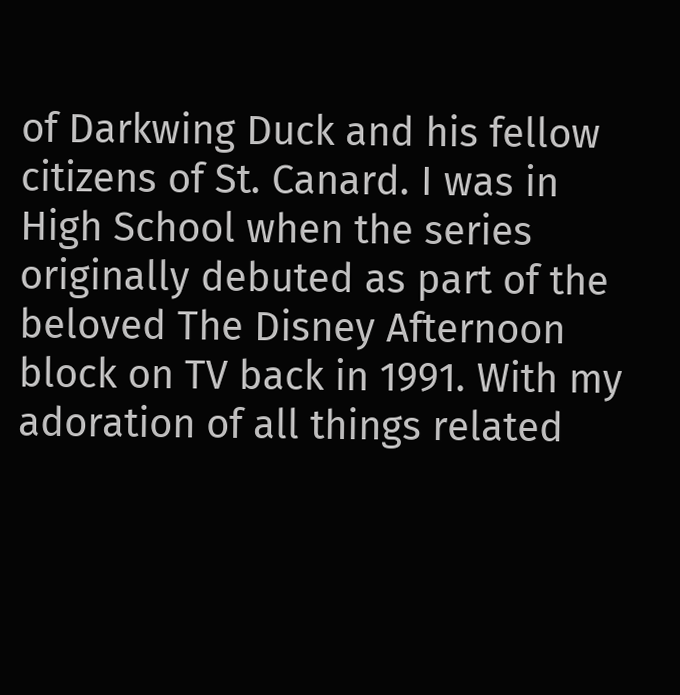of Darkwing Duck and his fellow citizens of St. Canard. I was in High School when the series originally debuted as part of the beloved The Disney Afternoon block on TV back in 1991. With my adoration of all things related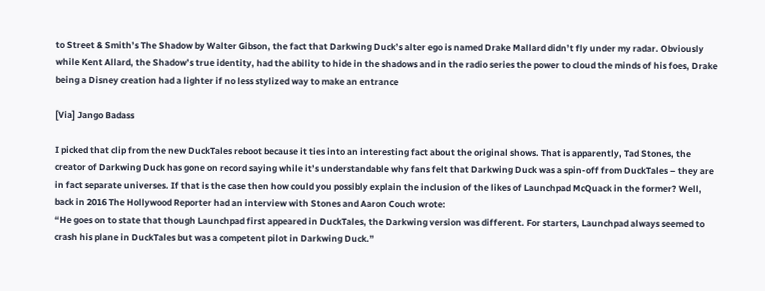to Street & Smith’s The Shadow by Walter Gibson, the fact that Darkwing Duck’s alter ego is named Drake Mallard didn’t fly under my radar. Obviously while Kent Allard, the Shadow’s true identity, had the ability to hide in the shadows and in the radio series the power to cloud the minds of his foes, Drake being a Disney creation had a lighter if no less stylized way to make an entrance

[Via] Jango Badass

I picked that clip from the new DuckTales reboot because it ties into an interesting fact about the original shows. That is apparently, Tad Stones, the creator of Darkwing Duck has gone on record saying while it’s understandable why fans felt that Darkwing Duck was a spin-off from DuckTales – they are in fact separate universes. If that is the case then how could you possibly explain the inclusion of the likes of Launchpad McQuack in the former? Well, back in 2016 The Hollywood Reporter had an interview with Stones and Aaron Couch wrote:
“He goes on to state that though Launchpad first appeared in DuckTales, the Darkwing version was different. For starters, Launchpad always seemed to crash his plane in DuckTales but was a competent pilot in Darkwing Duck.”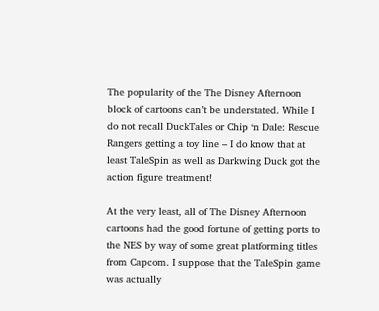The popularity of the The Disney Afternoon block of cartoons can’t be understated. While I do not recall DuckTales or Chip ‘n Dale: Rescue Rangers getting a toy line – I do know that at least TaleSpin as well as Darkwing Duck got the action figure treatment!

At the very least, all of The Disney Afternoon cartoons had the good fortune of getting ports to the NES by way of some great platforming titles from Capcom. I suppose that the TaleSpin game was actually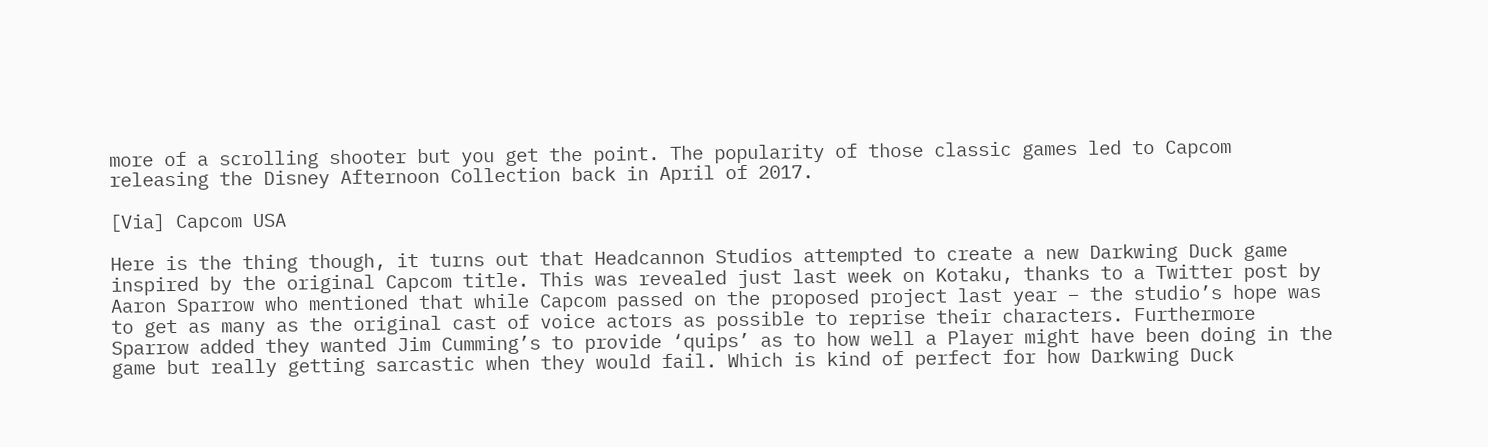more of a scrolling shooter but you get the point. The popularity of those classic games led to Capcom releasing the Disney Afternoon Collection back in April of 2017.

[Via] Capcom USA

Here is the thing though, it turns out that Headcannon Studios attempted to create a new Darkwing Duck game inspired by the original Capcom title. This was revealed just last week on Kotaku, thanks to a Twitter post by Aaron Sparrow who mentioned that while Capcom passed on the proposed project last year – the studio’s hope was to get as many as the original cast of voice actors as possible to reprise their characters. Furthermore Sparrow added they wanted Jim Cumming’s to provide ‘quips’ as to how well a Player might have been doing in the game but really getting sarcastic when they would fail. Which is kind of perfect for how Darkwing Duck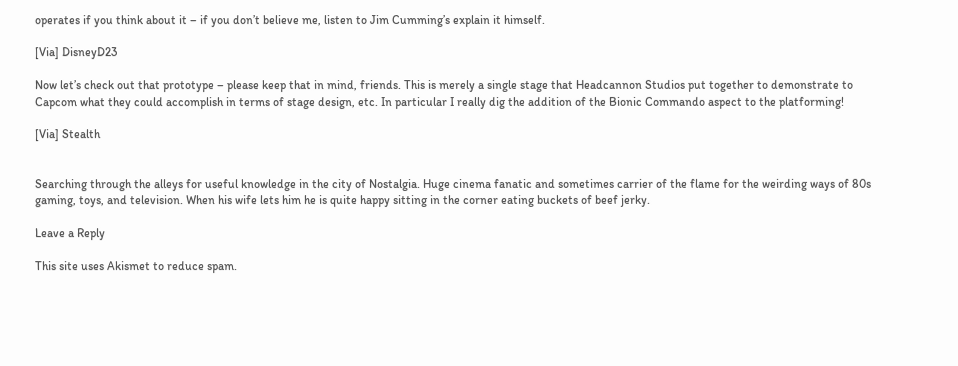operates if you think about it – if you don’t believe me, listen to Jim Cumming’s explain it himself.

[Via] DisneyD23

Now let’s check out that prototype – please keep that in mind, friends. This is merely a single stage that Headcannon Studios put together to demonstrate to Capcom what they could accomplish in terms of stage design, etc. In particular I really dig the addition of the Bionic Commando aspect to the platforming!

[Via] Stealth


Searching through the alleys for useful knowledge in the city of Nostalgia. Huge cinema fanatic and sometimes carrier of the flame for the weirding ways of 80s gaming, toys, and television. When his wife lets him he is quite happy sitting in the corner eating buckets of beef jerky.

Leave a Reply

This site uses Akismet to reduce spam.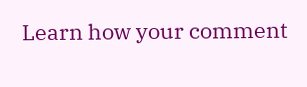Learn how your comment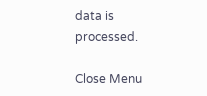data is processed.

Close Menu